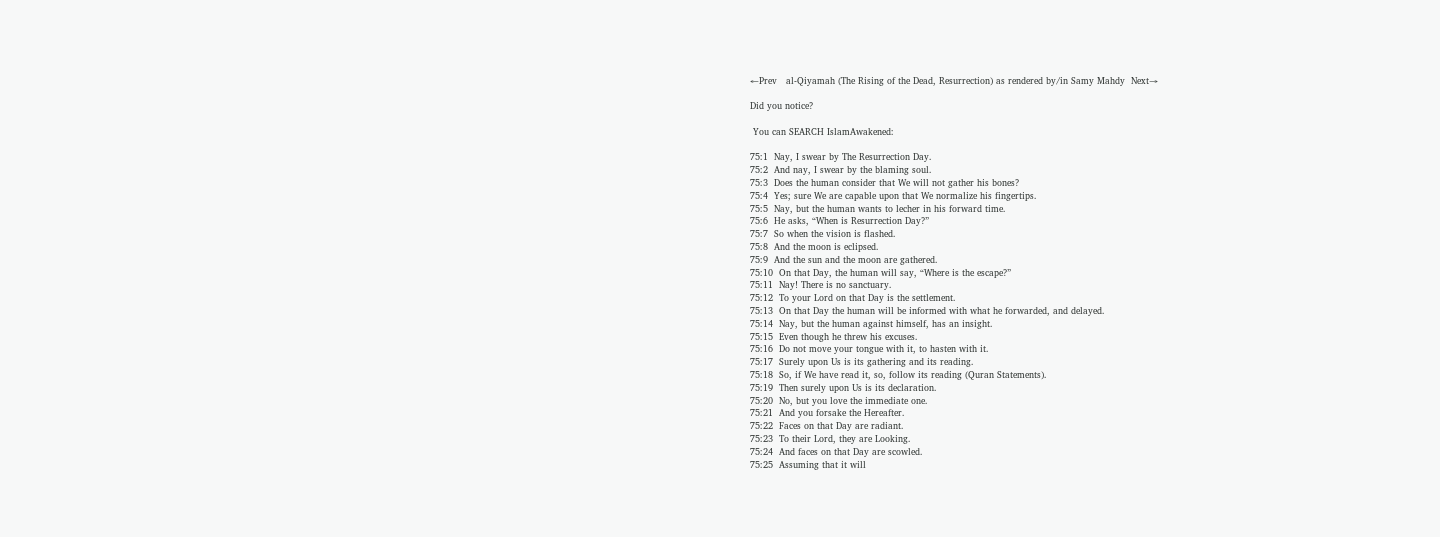←Prev   al-Qiyamah (The Rising of the Dead, Resurrection) as rendered by/in Samy Mahdy  Next→

Did you notice?

 You can SEARCH IslamAwakened:

75:1  Nay, I swear by The Resurrection Day.
75:2  And nay, I swear by the blaming soul.
75:3  Does the human consider that We will not gather his bones?
75:4  Yes; sure We are capable upon that We normalize his fingertips.
75:5  Nay, but the human wants to lecher in his forward time.
75:6  He asks, “When is Resurrection Day?”
75:7  So when the vision is flashed.
75:8  And the moon is eclipsed.
75:9  And the sun and the moon are gathered.
75:10  On that Day, the human will say, “Where is the escape?”
75:11  Nay! There is no sanctuary.
75:12  To your Lord on that Day is the settlement.
75:13  On that Day the human will be informed with what he forwarded, and delayed.
75:14  Nay, but the human against himself, has an insight.
75:15  Even though he threw his excuses.
75:16  Do not move your tongue with it, to hasten with it.
75:17  Surely upon Us is its gathering and its reading.
75:18  So, if We have read it, so, follow its reading (Quran Statements).
75:19  Then surely upon Us is its declaration.
75:20  No, but you love the immediate one.
75:21  And you forsake the Hereafter.
75:22  Faces on that Day are radiant.
75:23  To their Lord, they are Looking.
75:24  And faces on that Day are scowled.
75:25  Assuming that it will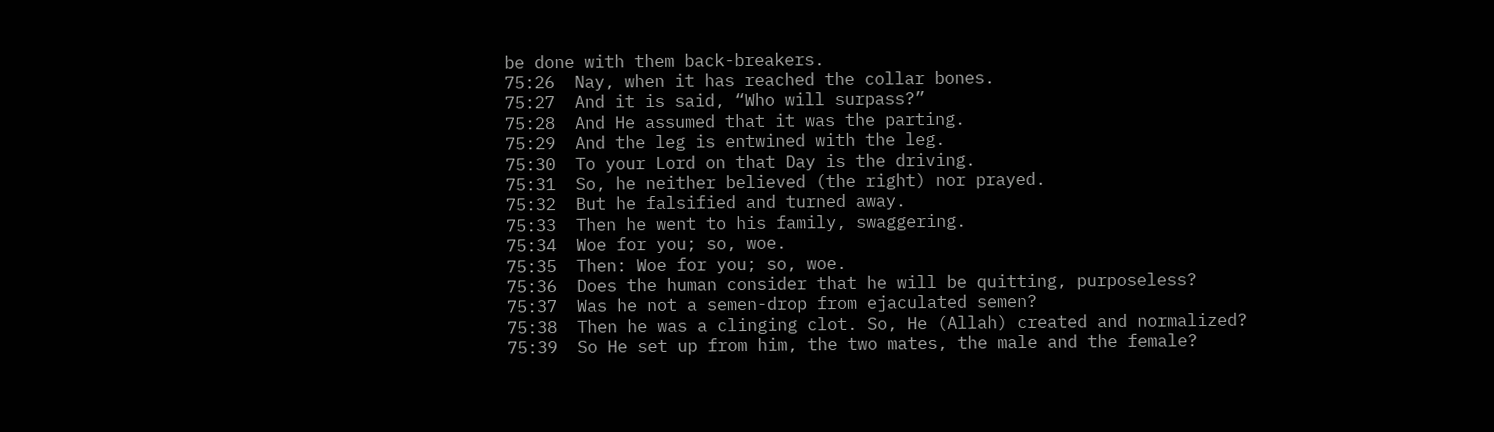be done with them back-breakers.
75:26  Nay, when it has reached the collar bones.
75:27  And it is said, “Who will surpass?”
75:28  And He assumed that it was the parting.
75:29  And the leg is entwined with the leg.
75:30  To your Lord on that Day is the driving.
75:31  So, he neither believed (the right) nor prayed.
75:32  But he falsified and turned away.
75:33  Then he went to his family, swaggering.
75:34  Woe for you; so, woe.
75:35  Then: Woe for you; so, woe.
75:36  Does the human consider that he will be quitting, purposeless?
75:37  Was he not a semen-drop from ejaculated semen?
75:38  Then he was a clinging clot. So, He (Allah) created and normalized?
75:39  So He set up from him, the two mates, the male and the female?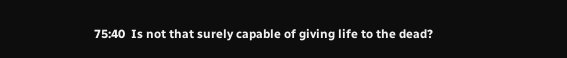75:40  Is not that surely capable of giving life to the dead?